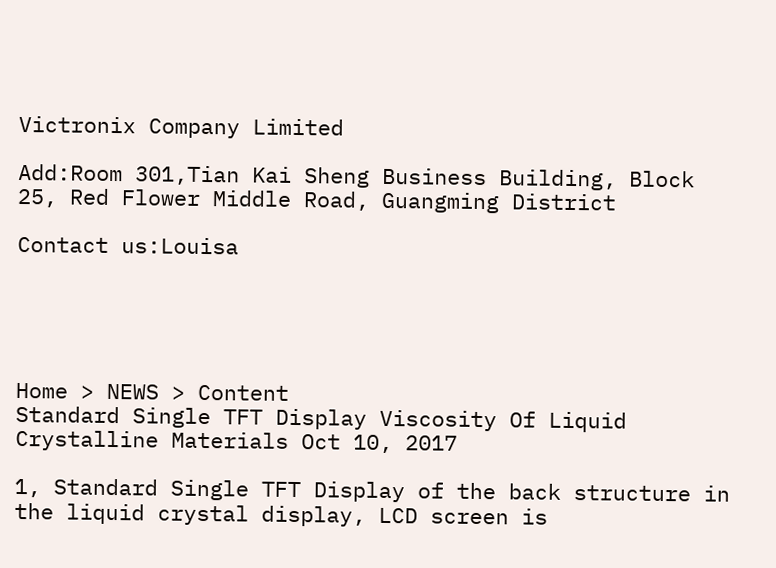Victronix Company Limited

Add:Room 301,Tian Kai Sheng Business Building, Block 25, Red Flower Middle Road, Guangming District

Contact us:Louisa





Home > NEWS > Content
Standard Single TFT Display Viscosity Of Liquid Crystalline Materials Oct 10, 2017

1, Standard Single TFT Display of the back structure in the liquid crystal display, LCD screen is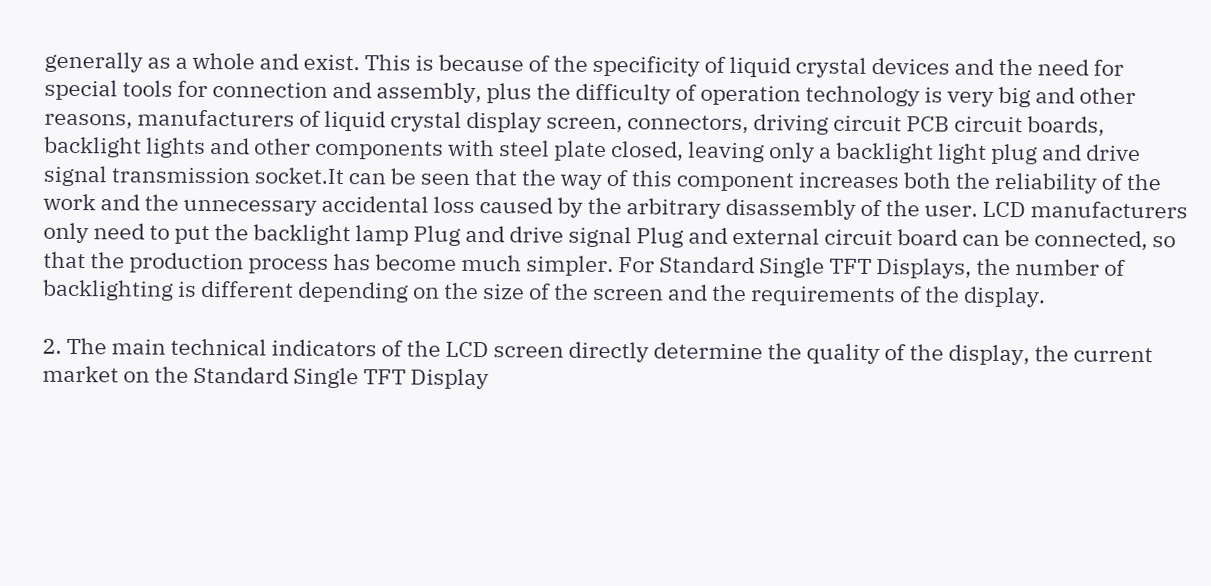generally as a whole and exist. This is because of the specificity of liquid crystal devices and the need for special tools for connection and assembly, plus the difficulty of operation technology is very big and other reasons, manufacturers of liquid crystal display screen, connectors, driving circuit PCB circuit boards, backlight lights and other components with steel plate closed, leaving only a backlight light plug and drive signal transmission socket.It can be seen that the way of this component increases both the reliability of the work and the unnecessary accidental loss caused by the arbitrary disassembly of the user. LCD manufacturers only need to put the backlight lamp Plug and drive signal Plug and external circuit board can be connected, so that the production process has become much simpler. For Standard Single TFT Displays, the number of backlighting is different depending on the size of the screen and the requirements of the display.

2. The main technical indicators of the LCD screen directly determine the quality of the display, the current market on the Standard Single TFT Display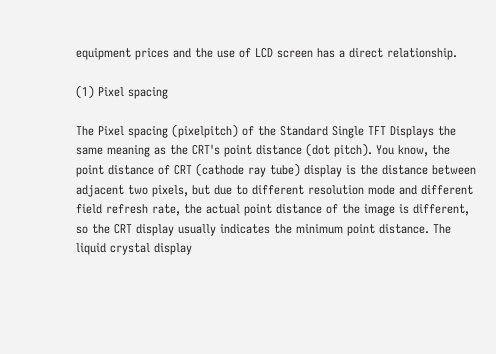equipment prices and the use of LCD screen has a direct relationship.

(1) Pixel spacing

The Pixel spacing (pixelpitch) of the Standard Single TFT Displays the same meaning as the CRT's point distance (dot pitch). You know, the point distance of CRT (cathode ray tube) display is the distance between adjacent two pixels, but due to different resolution mode and different field refresh rate, the actual point distance of the image is different, so the CRT display usually indicates the minimum point distance. The liquid crystal display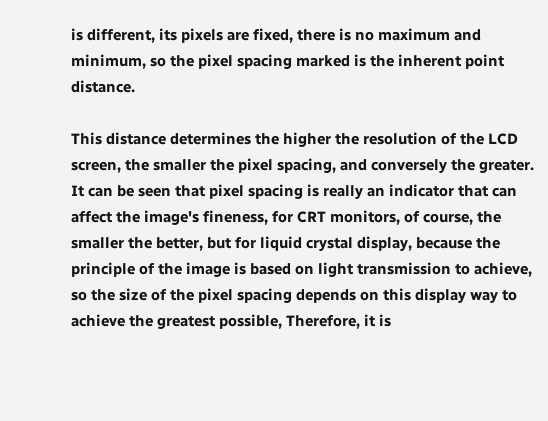is different, its pixels are fixed, there is no maximum and minimum, so the pixel spacing marked is the inherent point distance.

This distance determines the higher the resolution of the LCD screen, the smaller the pixel spacing, and conversely the greater. It can be seen that pixel spacing is really an indicator that can affect the image's fineness, for CRT monitors, of course, the smaller the better, but for liquid crystal display, because the principle of the image is based on light transmission to achieve, so the size of the pixel spacing depends on this display way to achieve the greatest possible, Therefore, it is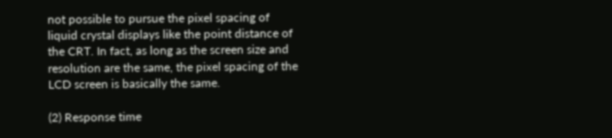not possible to pursue the pixel spacing of liquid crystal displays like the point distance of the CRT. In fact, as long as the screen size and resolution are the same, the pixel spacing of the LCD screen is basically the same.

(2) Response time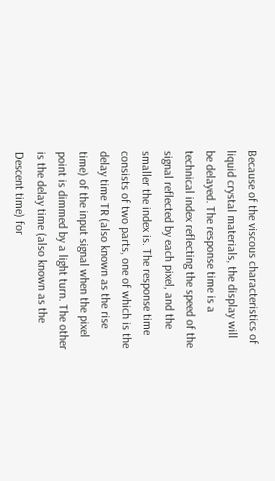Because of the viscous characteristics of liquid crystal materials, the display will be delayed. The response time is a technical index reflecting the speed of the signal reflected by each pixel, and the smaller the index is. The response time consists of two parts, one of which is the delay time TR (also known as the rise time) of the input signal when the pixel point is dimmed by a light turn. The other is the delay time (also known as the Descent time) for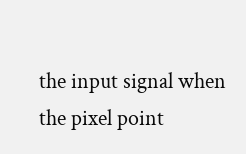the input signal when the pixel point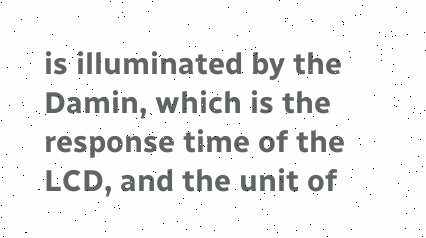is illuminated by the Damin, which is the response time of the LCD, and the unit of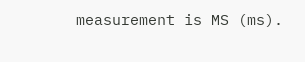measurement is MS (ms).